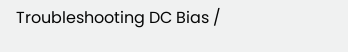Troubleshooting DC Bias /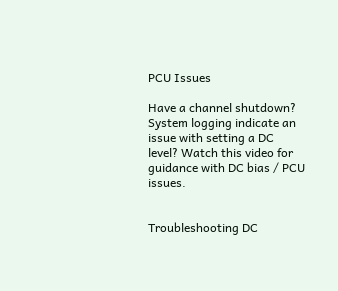PCU Issues

Have a channel shutdown? System logging indicate an issue with setting a DC level? Watch this video for guidance with DC bias / PCU issues.


Troubleshooting DC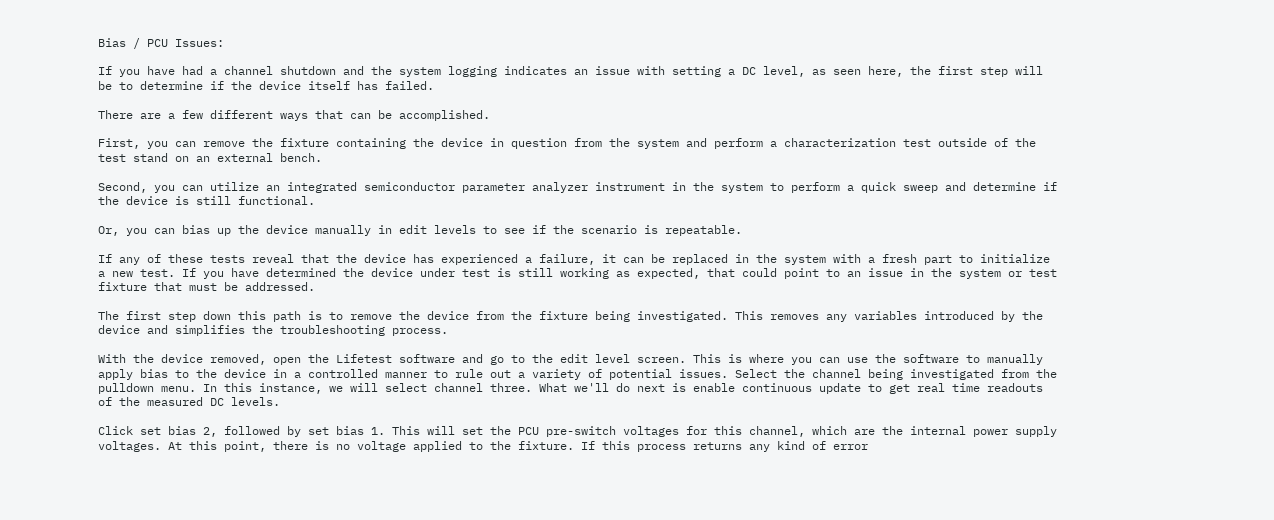Bias / PCU Issues:

If you have had a channel shutdown and the system logging indicates an issue with setting a DC level, as seen here, the first step will be to determine if the device itself has failed.

There are a few different ways that can be accomplished.

First, you can remove the fixture containing the device in question from the system and perform a characterization test outside of the test stand on an external bench.

Second, you can utilize an integrated semiconductor parameter analyzer instrument in the system to perform a quick sweep and determine if the device is still functional.

Or, you can bias up the device manually in edit levels to see if the scenario is repeatable.

If any of these tests reveal that the device has experienced a failure, it can be replaced in the system with a fresh part to initialize a new test. If you have determined the device under test is still working as expected, that could point to an issue in the system or test fixture that must be addressed.

The first step down this path is to remove the device from the fixture being investigated. This removes any variables introduced by the device and simplifies the troubleshooting process.

With the device removed, open the Lifetest software and go to the edit level screen. This is where you can use the software to manually apply bias to the device in a controlled manner to rule out a variety of potential issues. Select the channel being investigated from the pulldown menu. In this instance, we will select channel three. What we'll do next is enable continuous update to get real time readouts of the measured DC levels.

Click set bias 2, followed by set bias 1. This will set the PCU pre-switch voltages for this channel, which are the internal power supply voltages. At this point, there is no voltage applied to the fixture. If this process returns any kind of error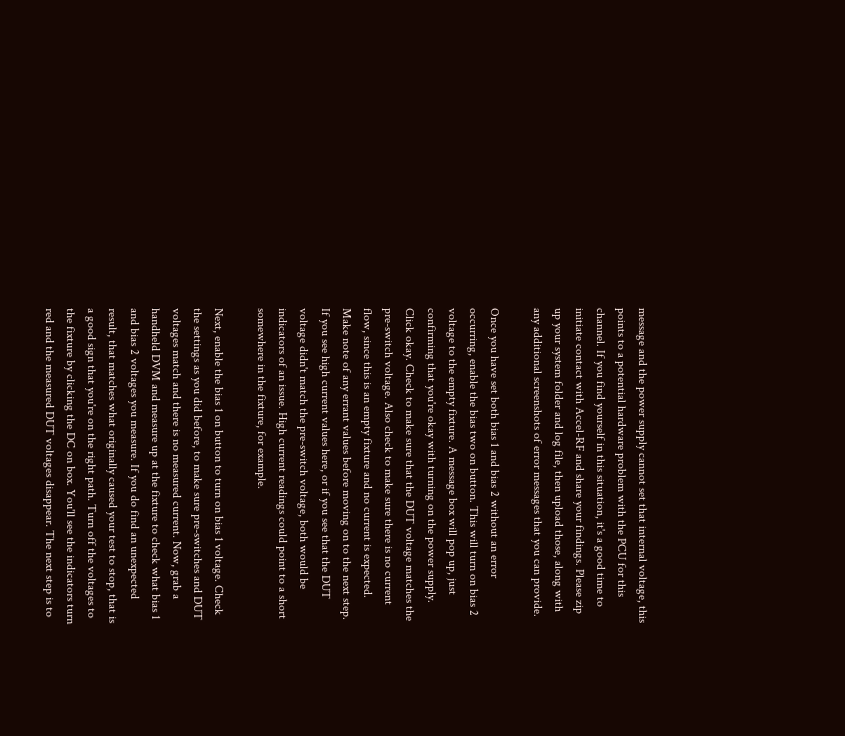message and the power supply cannot set that internal voltage, this points to a potential hardware problem with the PCU for this channel. If you find yourself in this situation, it's a good time to initiate contact with Accel-RF and share your findings. Please zip up your system folder and log file, then upload those, along with any additional screenshots of error messages that you can provide.

Once you have set both bias 1 and bias 2 without an error occurring, enable the bias two on button. This will turn on bias 2 voltage to the empty fixture. A message box will pop up, just confirming that you're okay with turning on the power supply. Click okay. Check to make sure that the DUT voltage matches the pre-switch voltage. Also check to make sure there is no current flow, since this is an empty fixture and no current is expected. Make note of any errant values before moving on to the next step. If you see high current values here, or if you see that the DUT voltage didn't match the pre-switch voltage, both would be indicators of an issue. High current readings could point to a short somewhere in the fixture, for example.

Next, enable the bias 1 on button to turn on bias 1 voltage. Check the settings as you did before, to make sure pre-switches and DUT voltages match and there is no measured current. Now, grab a handheld DVM and measure up at the fixture to check what bias 1 and bias 2 voltages you measure. If you do find an unexpected result, that matches what originally caused your test to stop, that is a good sign that you're on the right path. Turn off the voltages to the fixture by clicking the DC on box. You'll see the indicators turn red and the measured DUT voltages disappear. The next step is to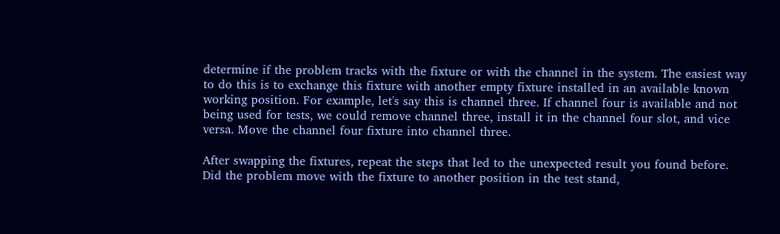determine if the problem tracks with the fixture or with the channel in the system. The easiest way to do this is to exchange this fixture with another empty fixture installed in an available known working position. For example, let's say this is channel three. If channel four is available and not being used for tests, we could remove channel three, install it in the channel four slot, and vice versa. Move the channel four fixture into channel three.

After swapping the fixtures, repeat the steps that led to the unexpected result you found before. Did the problem move with the fixture to another position in the test stand,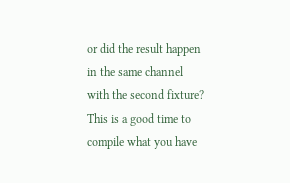or did the result happen in the same channel with the second fixture? This is a good time to compile what you have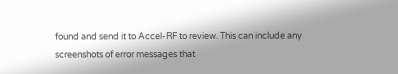found and send it to Accel-RF to review. This can include any screenshots of error messages that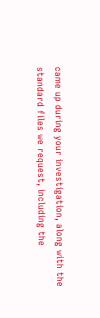came up during your investigation, along with the standard files we request, including the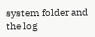system folder and the log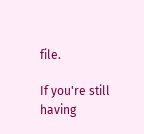file.

If you're still having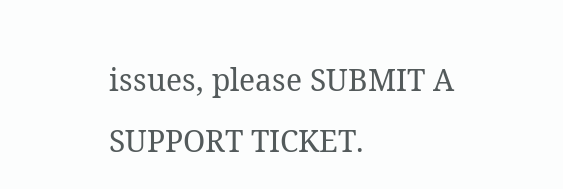issues, please SUBMIT A SUPPORT TICKET.